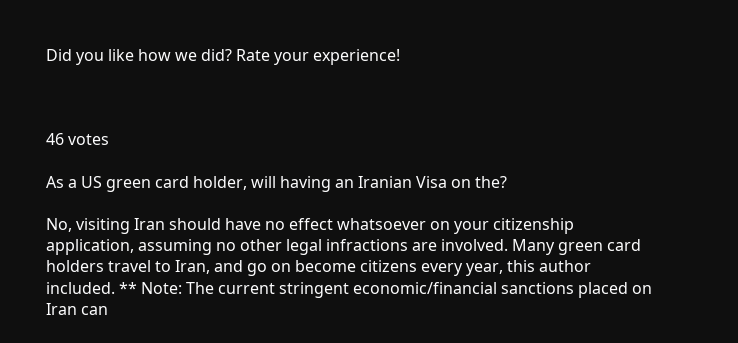Did you like how we did? Rate your experience!



46 votes

As a US green card holder, will having an Iranian Visa on the?

No, visiting Iran should have no effect whatsoever on your citizenship application, assuming no other legal infractions are involved. Many green card holders travel to Iran, and go on become citizens every year, this author included. ** Note: The current stringent economic/financial sanctions placed on Iran can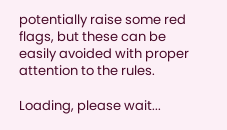potentially raise some red flags, but these can be easily avoided with proper attention to the rules.

Loading, please wait...